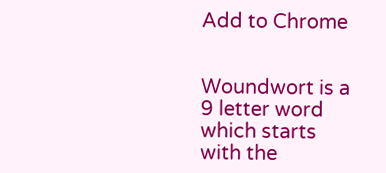Add to Chrome


Woundwort is a 9 letter word which starts with the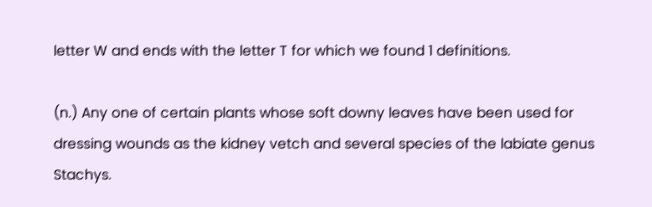letter W and ends with the letter T for which we found 1 definitions.

(n.) Any one of certain plants whose soft downy leaves have been used for dressing wounds as the kidney vetch and several species of the labiate genus Stachys.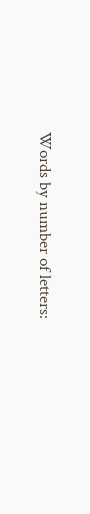Words by number of letters: